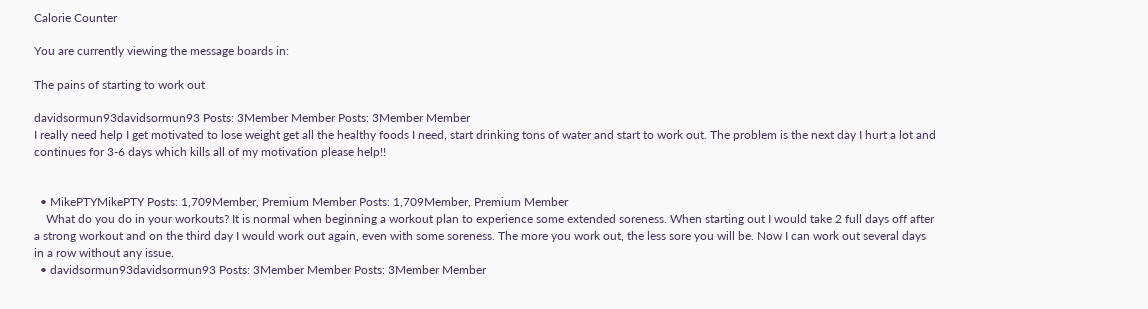Calorie Counter

You are currently viewing the message boards in:

The pains of starting to work out

davidsormun93davidsormun93 Posts: 3Member Member Posts: 3Member Member
I really need help I get motivated to lose weight get all the healthy foods I need, start drinking tons of water and start to work out. The problem is the next day I hurt a lot and continues for 3-6 days which kills all of my motivation please help!!


  • MikePTYMikePTY Posts: 1,709Member, Premium Member Posts: 1,709Member, Premium Member
    What do you do in your workouts? It is normal when beginning a workout plan to experience some extended soreness. When starting out I would take 2 full days off after a strong workout and on the third day I would work out again, even with some soreness. The more you work out, the less sore you will be. Now I can work out several days in a row without any issue.
  • davidsormun93davidsormun93 Posts: 3Member Member Posts: 3Member Member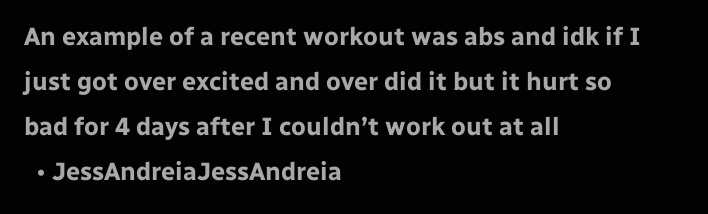An example of a recent workout was abs and idk if I just got over excited and over did it but it hurt so bad for 4 days after I couldn’t work out at all
  • JessAndreiaJessAndreia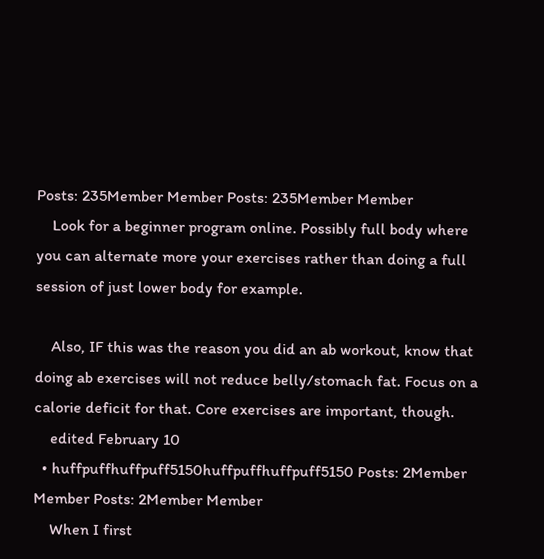Posts: 235Member Member Posts: 235Member Member
    Look for a beginner program online. Possibly full body where you can alternate more your exercises rather than doing a full session of just lower body for example.

    Also, IF this was the reason you did an ab workout, know that doing ab exercises will not reduce belly/stomach fat. Focus on a calorie deficit for that. Core exercises are important, though.
    edited February 10
  • huffpuffhuffpuff5150huffpuffhuffpuff5150 Posts: 2Member Member Posts: 2Member Member
    When I first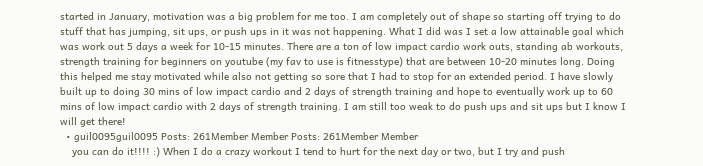started in January, motivation was a big problem for me too. I am completely out of shape so starting off trying to do stuff that has jumping, sit ups, or push ups in it was not happening. What I did was I set a low attainable goal which was work out 5 days a week for 10-15 minutes. There are a ton of low impact cardio work outs, standing ab workouts, strength training for beginners on youtube (my fav to use is fitnesstype) that are between 10-20 minutes long. Doing this helped me stay motivated while also not getting so sore that I had to stop for an extended period. I have slowly built up to doing 30 mins of low impact cardio and 2 days of strength training and hope to eventually work up to 60 mins of low impact cardio with 2 days of strength training. I am still too weak to do push ups and sit ups but I know I will get there!
  • guil0095guil0095 Posts: 261Member Member Posts: 261Member Member
    you can do it!!!! :) When I do a crazy workout I tend to hurt for the next day or two, but I try and push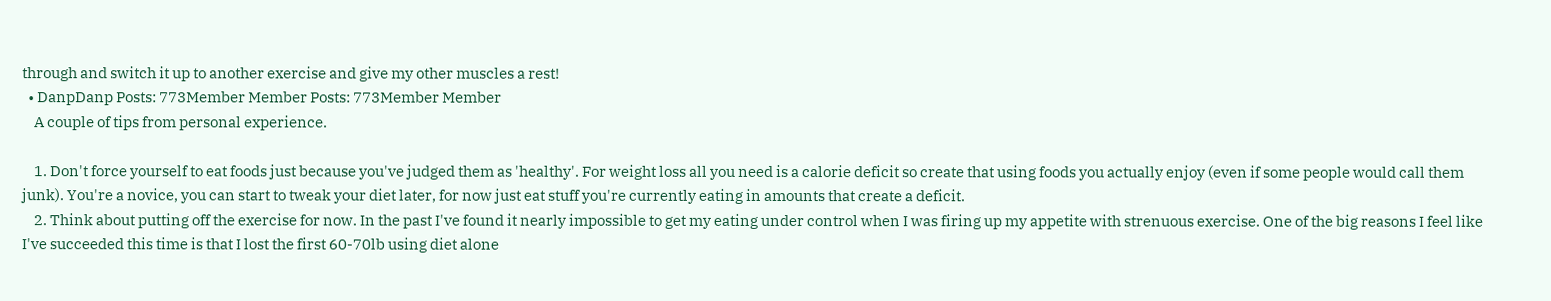through and switch it up to another exercise and give my other muscles a rest!
  • DanpDanp Posts: 773Member Member Posts: 773Member Member
    A couple of tips from personal experience.

    1. Don't force yourself to eat foods just because you've judged them as 'healthy'. For weight loss all you need is a calorie deficit so create that using foods you actually enjoy (even if some people would call them junk). You're a novice, you can start to tweak your diet later, for now just eat stuff you're currently eating in amounts that create a deficit.
    2. Think about putting off the exercise for now. In the past I've found it nearly impossible to get my eating under control when I was firing up my appetite with strenuous exercise. One of the big reasons I feel like I've succeeded this time is that I lost the first 60-70lb using diet alone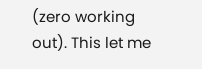(zero working out). This let me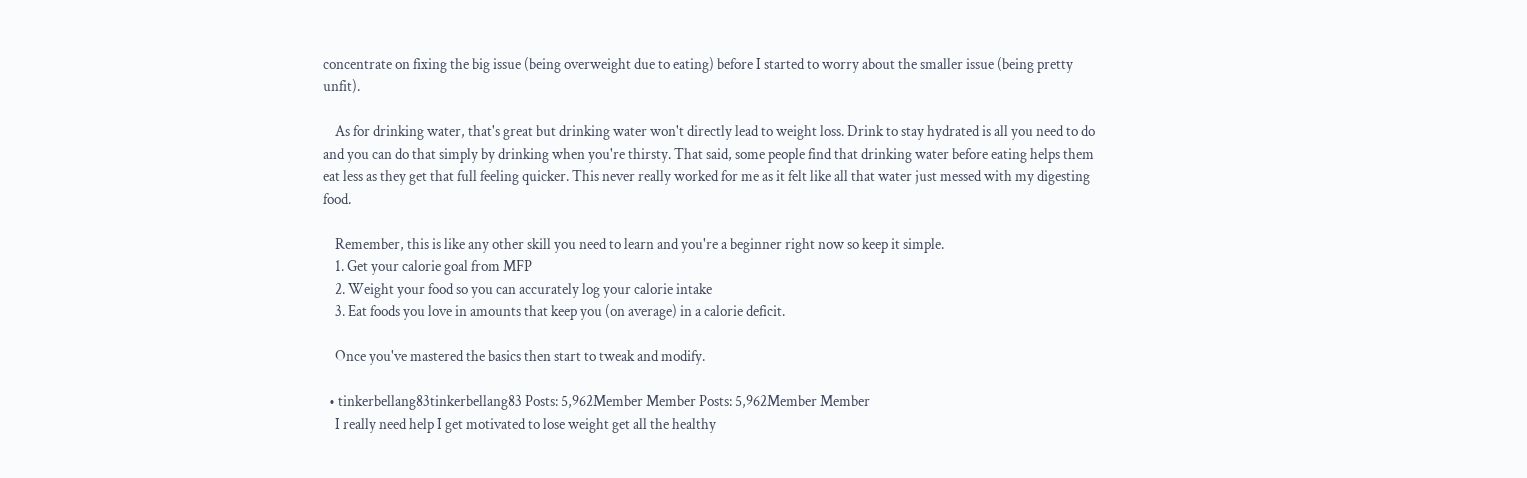concentrate on fixing the big issue (being overweight due to eating) before I started to worry about the smaller issue (being pretty unfit).

    As for drinking water, that's great but drinking water won't directly lead to weight loss. Drink to stay hydrated is all you need to do and you can do that simply by drinking when you're thirsty. That said, some people find that drinking water before eating helps them eat less as they get that full feeling quicker. This never really worked for me as it felt like all that water just messed with my digesting food.

    Remember, this is like any other skill you need to learn and you're a beginner right now so keep it simple.
    1. Get your calorie goal from MFP
    2. Weight your food so you can accurately log your calorie intake
    3. Eat foods you love in amounts that keep you (on average) in a calorie deficit.

    Once you've mastered the basics then start to tweak and modify.

  • tinkerbellang83tinkerbellang83 Posts: 5,962Member Member Posts: 5,962Member Member
    I really need help I get motivated to lose weight get all the healthy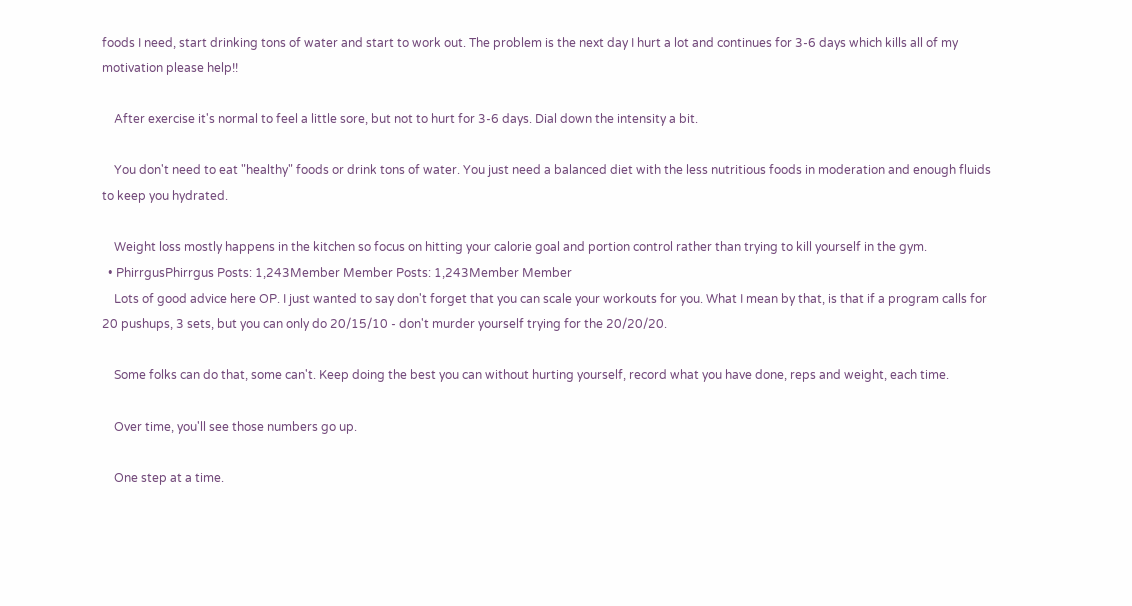foods I need, start drinking tons of water and start to work out. The problem is the next day I hurt a lot and continues for 3-6 days which kills all of my motivation please help!!

    After exercise it's normal to feel a little sore, but not to hurt for 3-6 days. Dial down the intensity a bit.

    You don't need to eat "healthy" foods or drink tons of water. You just need a balanced diet with the less nutritious foods in moderation and enough fluids to keep you hydrated.

    Weight loss mostly happens in the kitchen so focus on hitting your calorie goal and portion control rather than trying to kill yourself in the gym.
  • PhirrgusPhirrgus Posts: 1,243Member Member Posts: 1,243Member Member
    Lots of good advice here OP. I just wanted to say don't forget that you can scale your workouts for you. What I mean by that, is that if a program calls for 20 pushups, 3 sets, but you can only do 20/15/10 - don't murder yourself trying for the 20/20/20.

    Some folks can do that, some can't. Keep doing the best you can without hurting yourself, record what you have done, reps and weight, each time.

    Over time, you'll see those numbers go up.

    One step at a time.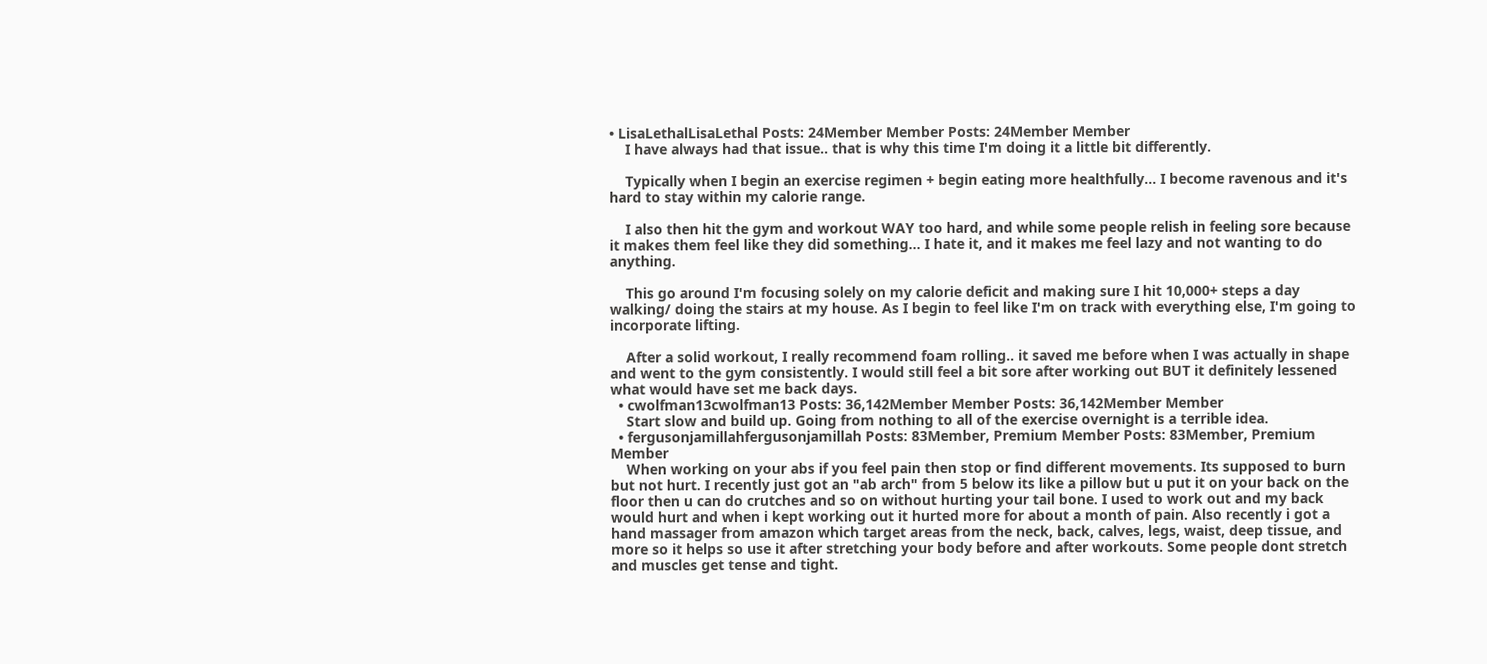• LisaLethalLisaLethal Posts: 24Member Member Posts: 24Member Member
    I have always had that issue.. that is why this time I'm doing it a little bit differently.

    Typically when I begin an exercise regimen + begin eating more healthfully... I become ravenous and it's hard to stay within my calorie range.

    I also then hit the gym and workout WAY too hard, and while some people relish in feeling sore because it makes them feel like they did something... I hate it, and it makes me feel lazy and not wanting to do anything.

    This go around I'm focusing solely on my calorie deficit and making sure I hit 10,000+ steps a day walking/ doing the stairs at my house. As I begin to feel like I'm on track with everything else, I'm going to incorporate lifting.

    After a solid workout, I really recommend foam rolling.. it saved me before when I was actually in shape and went to the gym consistently. I would still feel a bit sore after working out BUT it definitely lessened what would have set me back days.
  • cwolfman13cwolfman13 Posts: 36,142Member Member Posts: 36,142Member Member
    Start slow and build up. Going from nothing to all of the exercise overnight is a terrible idea.
  • fergusonjamillahfergusonjamillah Posts: 83Member, Premium Member Posts: 83Member, Premium Member
    When working on your abs if you feel pain then stop or find different movements. Its supposed to burn but not hurt. I recently just got an "ab arch" from 5 below its like a pillow but u put it on your back on the floor then u can do crutches and so on without hurting your tail bone. I used to work out and my back would hurt and when i kept working out it hurted more for about a month of pain. Also recently i got a hand massager from amazon which target areas from the neck, back, calves, legs, waist, deep tissue, and more so it helps so use it after stretching your body before and after workouts. Some people dont stretch and muscles get tense and tight.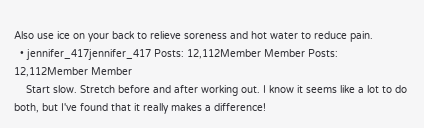Also use ice on your back to relieve soreness and hot water to reduce pain.
  • jennifer_417jennifer_417 Posts: 12,112Member Member Posts: 12,112Member Member
    Start slow. Stretch before and after working out. I know it seems like a lot to do both, but I've found that it really makes a difference!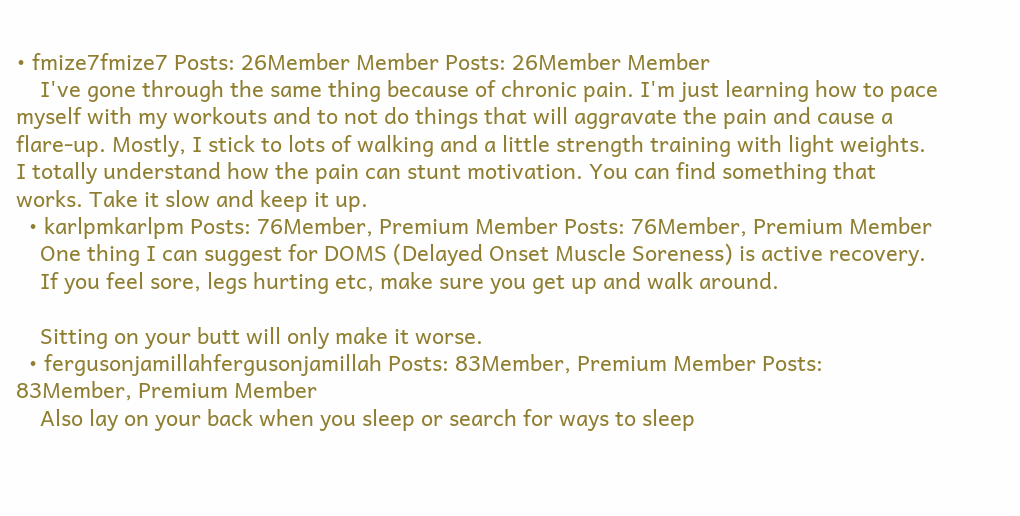• fmize7fmize7 Posts: 26Member Member Posts: 26Member Member
    I've gone through the same thing because of chronic pain. I'm just learning how to pace myself with my workouts and to not do things that will aggravate the pain and cause a flare-up. Mostly, I stick to lots of walking and a little strength training with light weights. I totally understand how the pain can stunt motivation. You can find something that works. Take it slow and keep it up.
  • karlpmkarlpm Posts: 76Member, Premium Member Posts: 76Member, Premium Member
    One thing I can suggest for DOMS (Delayed Onset Muscle Soreness) is active recovery.
    If you feel sore, legs hurting etc, make sure you get up and walk around.

    Sitting on your butt will only make it worse.
  • fergusonjamillahfergusonjamillah Posts: 83Member, Premium Member Posts: 83Member, Premium Member
    Also lay on your back when you sleep or search for ways to sleep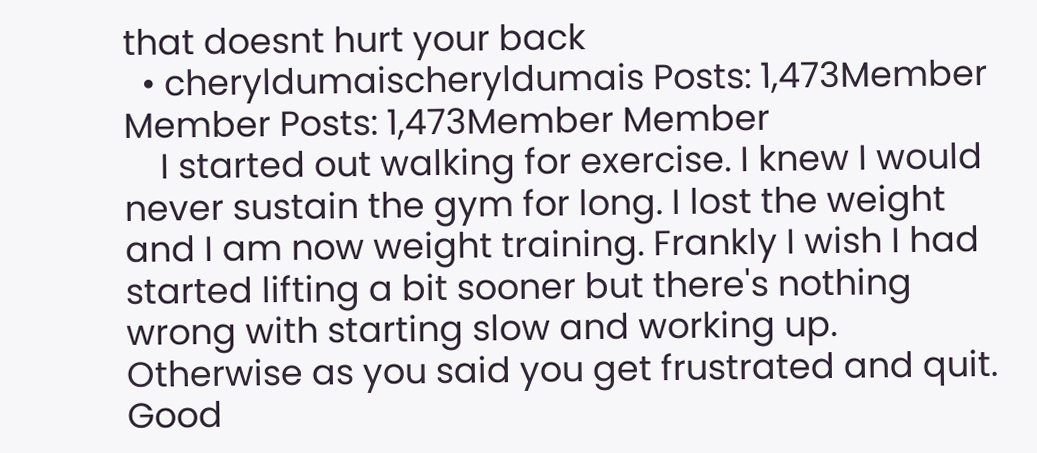that doesnt hurt your back
  • cheryldumaischeryldumais Posts: 1,473Member Member Posts: 1,473Member Member
    I started out walking for exercise. I knew I would never sustain the gym for long. I lost the weight and I am now weight training. Frankly I wish I had started lifting a bit sooner but there's nothing wrong with starting slow and working up. Otherwise as you said you get frustrated and quit. Good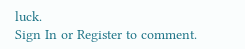luck.
Sign In or Register to comment.